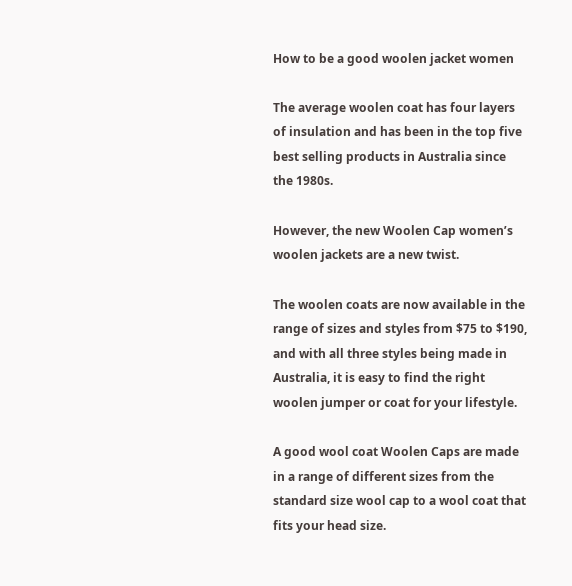How to be a good woolen jacket women

The average woolen coat has four layers of insulation and has been in the top five best selling products in Australia since the 1980s.

However, the new Woolen Cap women’s woolen jackets are a new twist.

The woolen coats are now available in the range of sizes and styles from $75 to $190, and with all three styles being made in Australia, it is easy to find the right woolen jumper or coat for your lifestyle.

A good wool coat Woolen Caps are made in a range of different sizes from the standard size wool cap to a wool coat that fits your head size.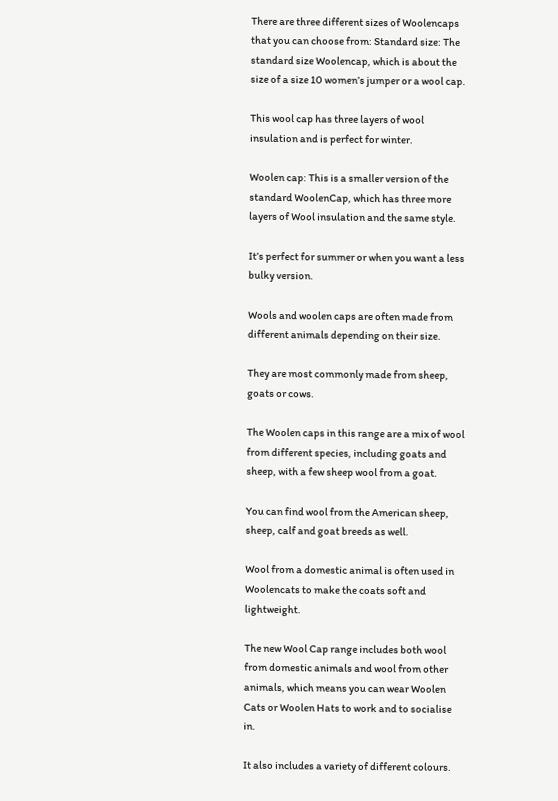There are three different sizes of Woolencaps that you can choose from: Standard size: The standard size Woolencap, which is about the size of a size 10 women’s jumper or a wool cap.

This wool cap has three layers of wool insulation and is perfect for winter.

Woolen cap: This is a smaller version of the standard WoolenCap, which has three more layers of Wool insulation and the same style.

It’s perfect for summer or when you want a less bulky version.

Wools and woolen caps are often made from different animals depending on their size.

They are most commonly made from sheep, goats or cows.

The Woolen caps in this range are a mix of wool from different species, including goats and sheep, with a few sheep wool from a goat.

You can find wool from the American sheep, sheep, calf and goat breeds as well.

Wool from a domestic animal is often used in Woolencats to make the coats soft and lightweight.

The new Wool Cap range includes both wool from domestic animals and wool from other animals, which means you can wear Woolen Cats or Woolen Hats to work and to socialise in.

It also includes a variety of different colours.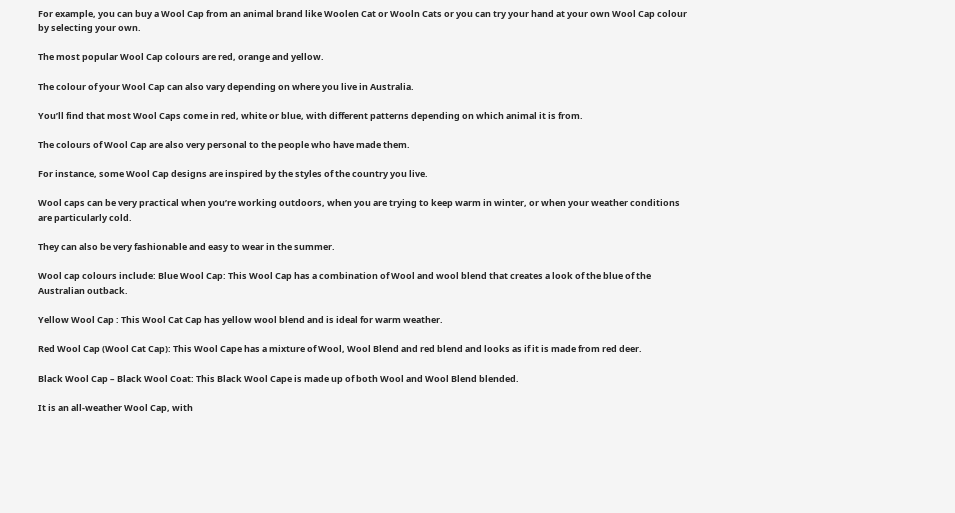For example, you can buy a Wool Cap from an animal brand like Woolen Cat or Wooln Cats or you can try your hand at your own Wool Cap colour by selecting your own.

The most popular Wool Cap colours are red, orange and yellow.

The colour of your Wool Cap can also vary depending on where you live in Australia.

You’ll find that most Wool Caps come in red, white or blue, with different patterns depending on which animal it is from.

The colours of Wool Cap are also very personal to the people who have made them.

For instance, some Wool Cap designs are inspired by the styles of the country you live.

Wool caps can be very practical when you’re working outdoors, when you are trying to keep warm in winter, or when your weather conditions are particularly cold.

They can also be very fashionable and easy to wear in the summer.

Wool cap colours include: Blue Wool Cap: This Wool Cap has a combination of Wool and wool blend that creates a look of the blue of the Australian outback.

Yellow Wool Cap : This Wool Cat Cap has yellow wool blend and is ideal for warm weather.

Red Wool Cap (Wool Cat Cap): This Wool Cape has a mixture of Wool, Wool Blend and red blend and looks as if it is made from red deer.

Black Wool Cap – Black Wool Coat: This Black Wool Cape is made up of both Wool and Wool Blend blended.

It is an all-weather Wool Cap, with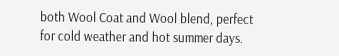both Wool Coat and Wool blend, perfect for cold weather and hot summer days.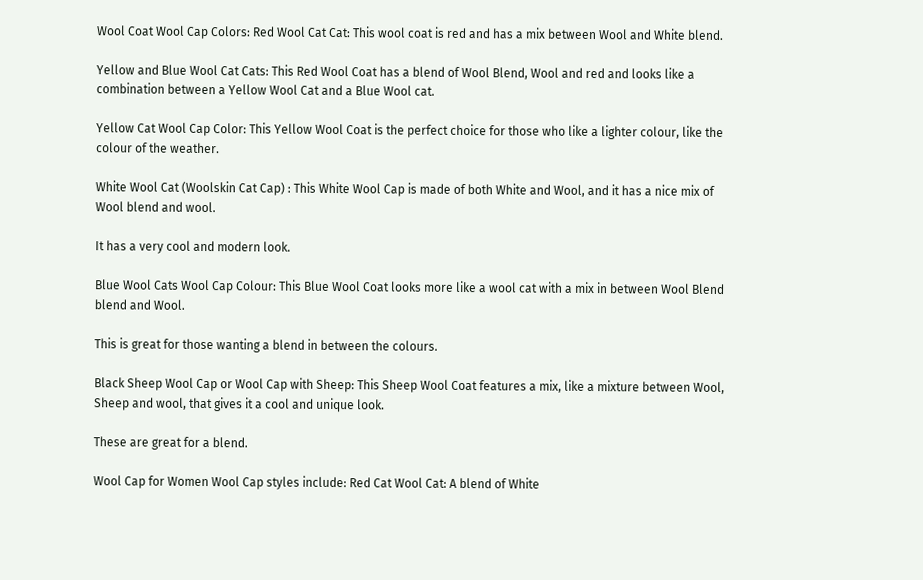Wool Coat Wool Cap Colors: Red Wool Cat Cat: This wool coat is red and has a mix between Wool and White blend.

Yellow and Blue Wool Cat Cats: This Red Wool Coat has a blend of Wool Blend, Wool and red and looks like a combination between a Yellow Wool Cat and a Blue Wool cat.

Yellow Cat Wool Cap Color: This Yellow Wool Coat is the perfect choice for those who like a lighter colour, like the colour of the weather.

White Wool Cat (Woolskin Cat Cap) : This White Wool Cap is made of both White and Wool, and it has a nice mix of Wool blend and wool.

It has a very cool and modern look.

Blue Wool Cats Wool Cap Colour: This Blue Wool Coat looks more like a wool cat with a mix in between Wool Blend blend and Wool.

This is great for those wanting a blend in between the colours.

Black Sheep Wool Cap or Wool Cap with Sheep: This Sheep Wool Coat features a mix, like a mixture between Wool, Sheep and wool, that gives it a cool and unique look.

These are great for a blend.

Wool Cap for Women Wool Cap styles include: Red Cat Wool Cat: A blend of White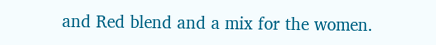and Red blend and a mix for the women.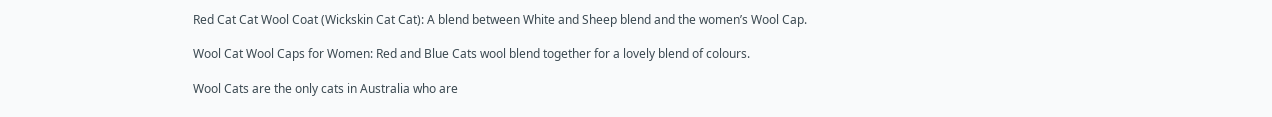Red Cat Cat Wool Coat (Wickskin Cat Cat): A blend between White and Sheep blend and the women’s Wool Cap.

Wool Cat Wool Caps for Women: Red and Blue Cats wool blend together for a lovely blend of colours.

Wool Cats are the only cats in Australia who are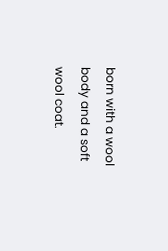born with a wool body and a soft wool coat.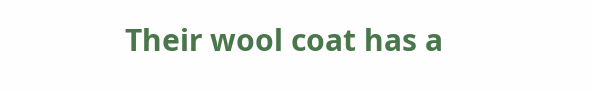Their wool coat has a